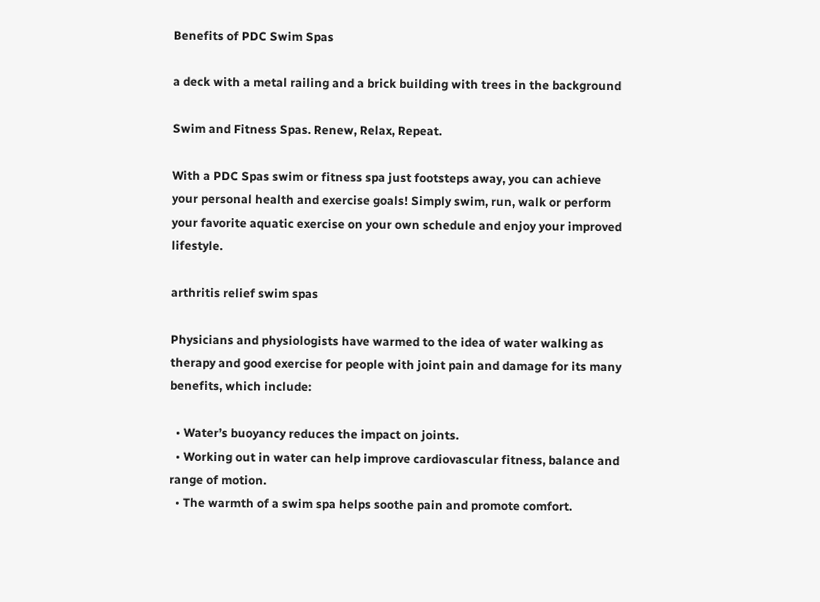Benefits of PDC Swim Spas

a deck with a metal railing and a brick building with trees in the background

Swim and Fitness Spas. Renew, Relax, Repeat.

With a PDC Spas swim or fitness spa just footsteps away, you can achieve your personal health and exercise goals! Simply swim, run, walk or perform your favorite aquatic exercise on your own schedule and enjoy your improved lifestyle.

arthritis relief swim spas

Physicians and physiologists have warmed to the idea of water walking as therapy and good exercise for people with joint pain and damage for its many benefits, which include:

  • Water’s buoyancy reduces the impact on joints.
  • Working out in water can help improve cardiovascular fitness, balance and range of motion.
  • The warmth of a swim spa helps soothe pain and promote comfort.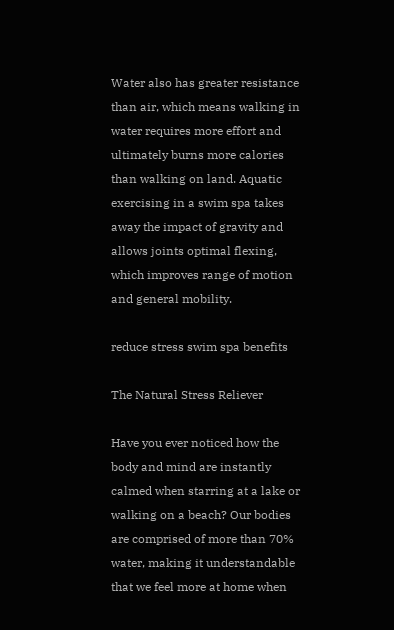Water also has greater resistance than air, which means walking in water requires more effort and ultimately burns more calories than walking on land. Aquatic exercising in a swim spa takes away the impact of gravity and allows joints optimal flexing, which improves range of motion and general mobility.

reduce stress swim spa benefits

The Natural Stress Reliever

Have you ever noticed how the body and mind are instantly calmed when starring at a lake or walking on a beach? Our bodies are comprised of more than 70% water, making it understandable that we feel more at home when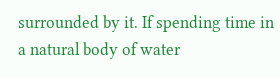surrounded by it. If spending time in a natural body of water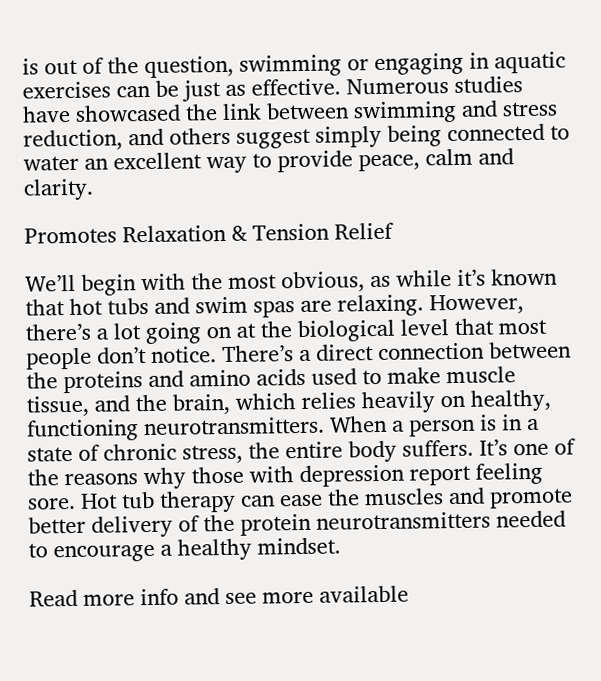is out of the question, swimming or engaging in aquatic exercises can be just as effective. Numerous studies have showcased the link between swimming and stress reduction, and others suggest simply being connected to water an excellent way to provide peace, calm and clarity.

Promotes Relaxation & Tension Relief

We’ll begin with the most obvious, as while it’s known that hot tubs and swim spas are relaxing. However, there’s a lot going on at the biological level that most people don’t notice. There’s a direct connection between the proteins and amino acids used to make muscle tissue, and the brain, which relies heavily on healthy, functioning neurotransmitters. When a person is in a state of chronic stress, the entire body suffers. It’s one of the reasons why those with depression report feeling sore. Hot tub therapy can ease the muscles and promote better delivery of the protein neurotransmitters needed to encourage a healthy mindset.

Read more info and see more available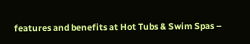features and benefits at Hot Tubs & Swim Spas –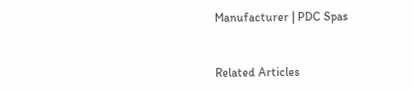Manufacturer | PDC Spas


Related Articles